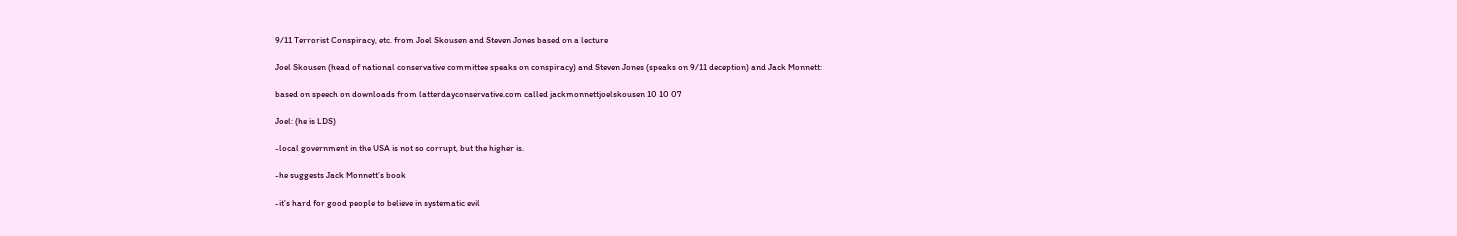9/11 Terrorist Conspiracy, etc. from Joel Skousen and Steven Jones based on a lecture

Joel Skousen (head of national conservative committee speaks on conspiracy) and Steven Jones (speaks on 9/11 deception) and Jack Monnett:

based on speech on downloads from latterdayconservative.com called jackmonnettjoelskousen 10 10 07

Joel: (he is LDS)

-local government in the USA is not so corrupt, but the higher is.

-he suggests Jack Monnett’s book

-it’s hard for good people to believe in systematic evil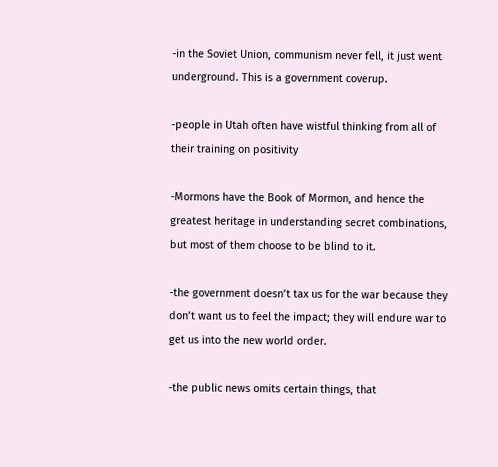-in the Soviet Union, communism never fell, it just went underground. This is a government coverup.

-people in Utah often have wistful thinking from all of their training on positivity

-Mormons have the Book of Mormon, and hence the greatest heritage in understanding secret combinations, but most of them choose to be blind to it.

-the government doesn’t tax us for the war because they don’t want us to feel the impact; they will endure war to get us into the new world order.

-the public news omits certain things, that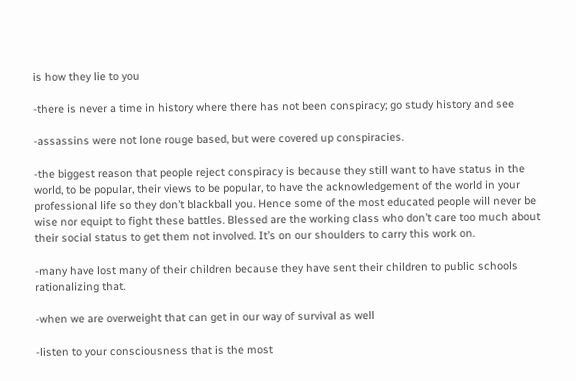is how they lie to you

-there is never a time in history where there has not been conspiracy; go study history and see

-assassins were not lone rouge based, but were covered up conspiracies.

-the biggest reason that people reject conspiracy is because they still want to have status in the world, to be popular, their views to be popular, to have the acknowledgement of the world in your professional life so they don’t blackball you. Hence some of the most educated people will never be wise nor equipt to fight these battles. Blessed are the working class who don’t care too much about their social status to get them not involved. It’s on our shoulders to carry this work on.

-many have lost many of their children because they have sent their children to public schools rationalizing that.

-when we are overweight that can get in our way of survival as well

-listen to your consciousness that is the most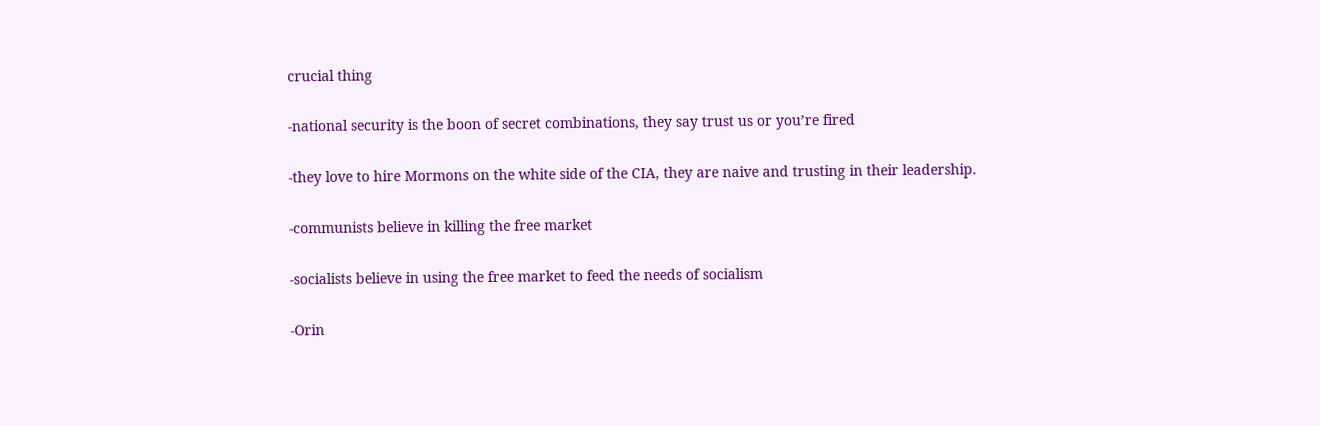crucial thing

-national security is the boon of secret combinations, they say trust us or you’re fired

-they love to hire Mormons on the white side of the CIA, they are naive and trusting in their leadership.

-communists believe in killing the free market

-socialists believe in using the free market to feed the needs of socialism

-Orin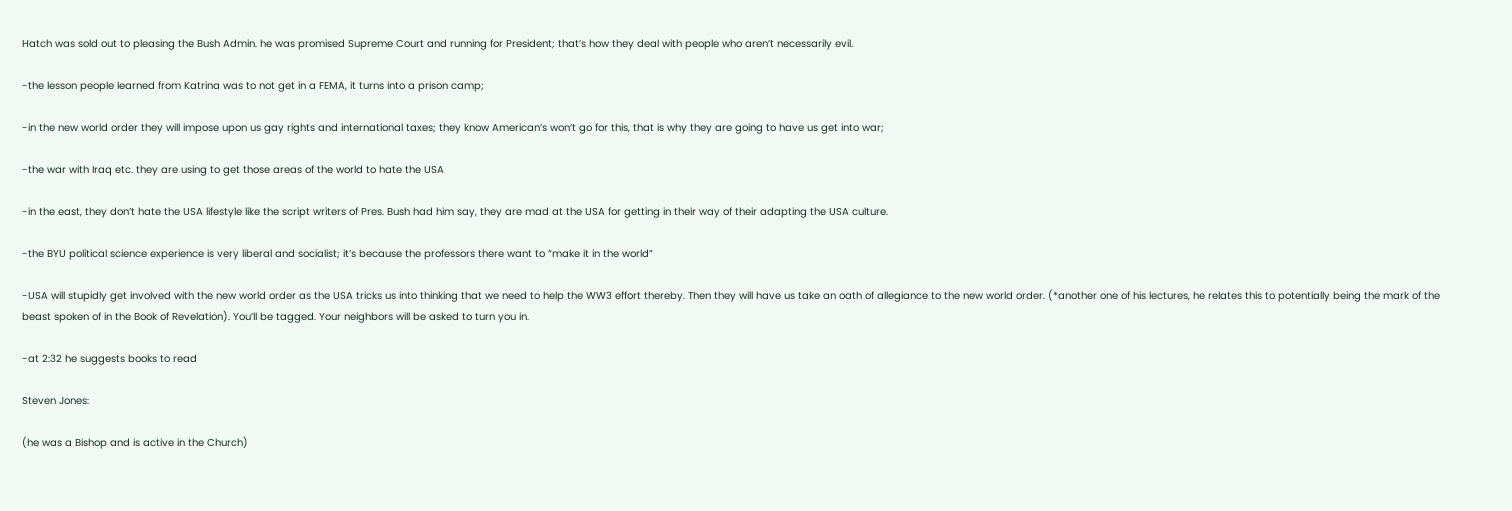Hatch was sold out to pleasing the Bush Admin. he was promised Supreme Court and running for President; that’s how they deal with people who aren’t necessarily evil.

-the lesson people learned from Katrina was to not get in a FEMA, it turns into a prison camp;

-in the new world order they will impose upon us gay rights and international taxes; they know American’s won’t go for this, that is why they are going to have us get into war;

-the war with Iraq etc. they are using to get those areas of the world to hate the USA

-in the east, they don’t hate the USA lifestyle like the script writers of Pres. Bush had him say, they are mad at the USA for getting in their way of their adapting the USA culture.

-the BYU political science experience is very liberal and socialist; it’s because the professors there want to “make it in the world”

-USA will stupidly get involved with the new world order as the USA tricks us into thinking that we need to help the WW3 effort thereby. Then they will have us take an oath of allegiance to the new world order. (*another one of his lectures, he relates this to potentially being the mark of the beast spoken of in the Book of Revelation). You’ll be tagged. Your neighbors will be asked to turn you in.

-at 2:32 he suggests books to read

Steven Jones:

(he was a Bishop and is active in the Church)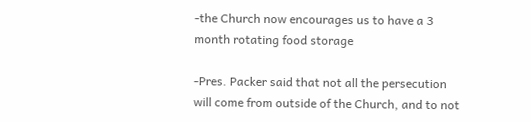-the Church now encourages us to have a 3 month rotating food storage

-Pres. Packer said that not all the persecution will come from outside of the Church, and to not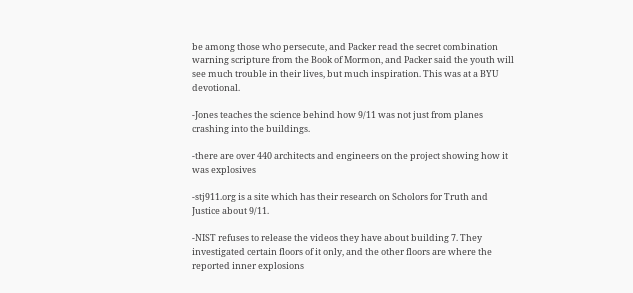be among those who persecute, and Packer read the secret combination warning scripture from the Book of Mormon, and Packer said the youth will see much trouble in their lives, but much inspiration. This was at a BYU devotional.

-Jones teaches the science behind how 9/11 was not just from planes crashing into the buildings.

-there are over 440 architects and engineers on the project showing how it was explosives

-stj911.org is a site which has their research on Scholors for Truth and Justice about 9/11.

-NIST refuses to release the videos they have about building 7. They investigated certain floors of it only, and the other floors are where the reported inner explosions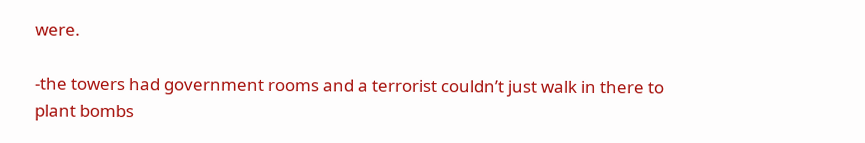were.

-the towers had government rooms and a terrorist couldn’t just walk in there to plant bombs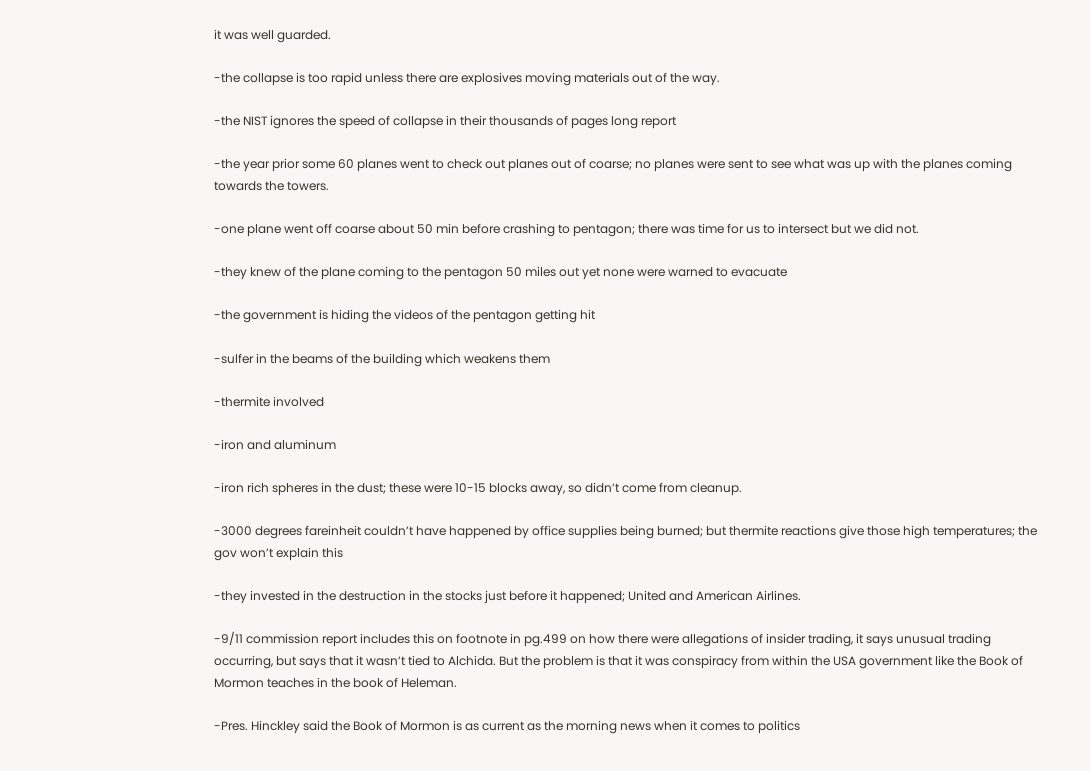it was well guarded.

-the collapse is too rapid unless there are explosives moving materials out of the way.

-the NIST ignores the speed of collapse in their thousands of pages long report

-the year prior some 60 planes went to check out planes out of coarse; no planes were sent to see what was up with the planes coming towards the towers.

-one plane went off coarse about 50 min before crashing to pentagon; there was time for us to intersect but we did not.

-they knew of the plane coming to the pentagon 50 miles out yet none were warned to evacuate

-the government is hiding the videos of the pentagon getting hit

-sulfer in the beams of the building which weakens them

-thermite involved

-iron and aluminum

-iron rich spheres in the dust; these were 10-15 blocks away, so didn’t come from cleanup.

-3000 degrees fareinheit couldn’t have happened by office supplies being burned; but thermite reactions give those high temperatures; the gov won’t explain this

-they invested in the destruction in the stocks just before it happened; United and American Airlines.

-9/11 commission report includes this on footnote in pg.499 on how there were allegations of insider trading, it says unusual trading occurring, but says that it wasn’t tied to Alchida. But the problem is that it was conspiracy from within the USA government like the Book of Mormon teaches in the book of Heleman.

-Pres. Hinckley said the Book of Mormon is as current as the morning news when it comes to politics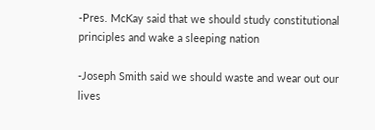-Pres. McKay said that we should study constitutional principles and wake a sleeping nation

-Joseph Smith said we should waste and wear out our lives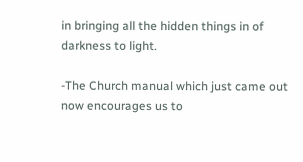in bringing all the hidden things in of darkness to light.

-The Church manual which just came out now encourages us to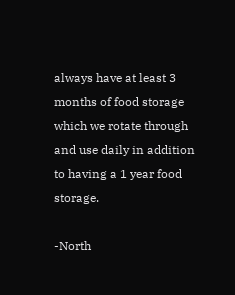always have at least 3 months of food storage which we rotate through and use daily in addition to having a 1 year food storage.

-North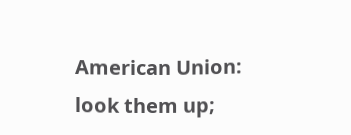American Union: look them up;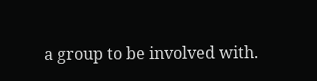a group to be involved with.